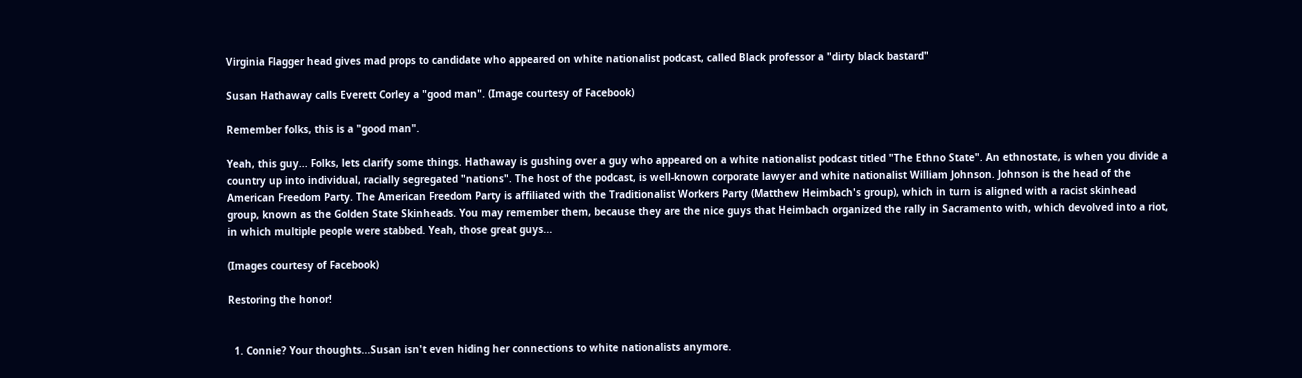Virginia Flagger head gives mad props to candidate who appeared on white nationalist podcast, called Black professor a "dirty black bastard"

Susan Hathaway calls Everett Corley a "good man". (Image courtesy of Facebook)

Remember folks, this is a "good man".

Yeah, this guy... Folks, lets clarify some things. Hathaway is gushing over a guy who appeared on a white nationalist podcast titled "The Ethno State". An ethnostate, is when you divide a country up into individual, racially segregated "nations". The host of the podcast, is well-known corporate lawyer and white nationalist William Johnson. Johnson is the head of the American Freedom Party. The American Freedom Party is affiliated with the Traditionalist Workers Party (Matthew Heimbach's group), which in turn is aligned with a racist skinhead group, known as the Golden State Skinheads. You may remember them, because they are the nice guys that Heimbach organized the rally in Sacramento with, which devolved into a riot, in which multiple people were stabbed. Yeah, those great guys...

(Images courtesy of Facebook)

Restoring the honor!


  1. Connie? Your thoughts...Susan isn't even hiding her connections to white nationalists anymore.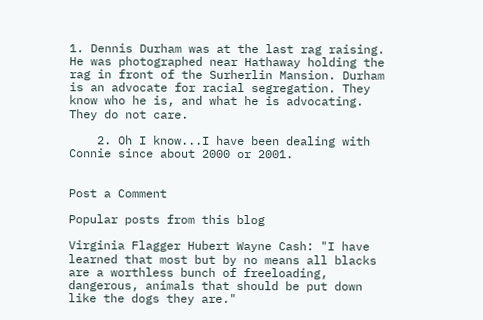1. Dennis Durham was at the last rag raising. He was photographed near Hathaway holding the rag in front of the Surherlin Mansion. Durham is an advocate for racial segregation. They know who he is, and what he is advocating. They do not care.

    2. Oh I know...I have been dealing with Connie since about 2000 or 2001.


Post a Comment

Popular posts from this blog

Virginia Flagger Hubert Wayne Cash: "I have learned that most but by no means all blacks are a worthless bunch of freeloading, dangerous, animals that should be put down like the dogs they are."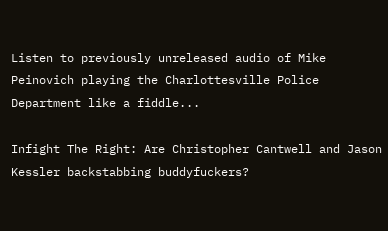Listen to previously unreleased audio of Mike Peinovich playing the Charlottesville Police Department like a fiddle...

Infight The Right: Are Christopher Cantwell and Jason Kessler backstabbing buddyfuckers?